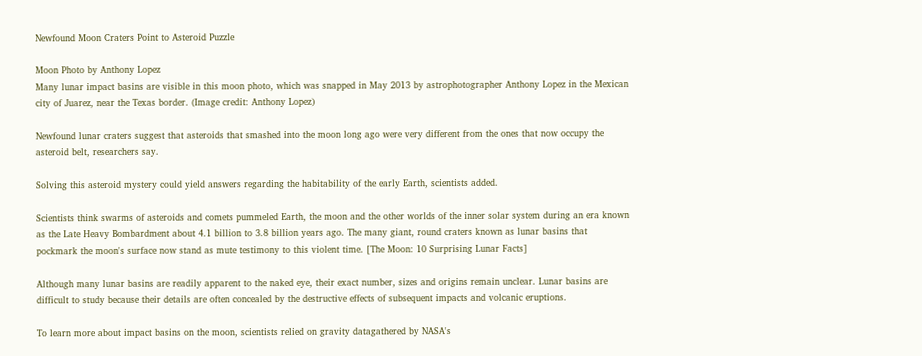Newfound Moon Craters Point to Asteroid Puzzle

Moon Photo by Anthony Lopez
Many lunar impact basins are visible in this moon photo, which was snapped in May 2013 by astrophotographer Anthony Lopez in the Mexican city of Juarez, near the Texas border. (Image credit: Anthony Lopez)

Newfound lunar craters suggest that asteroids that smashed into the moon long ago were very different from the ones that now occupy the asteroid belt, researchers say.

Solving this asteroid mystery could yield answers regarding the habitability of the early Earth, scientists added.

Scientists think swarms of asteroids and comets pummeled Earth, the moon and the other worlds of the inner solar system during an era known as the Late Heavy Bombardment about 4.1 billion to 3.8 billion years ago. The many giant, round craters known as lunar basins that pockmark the moon's surface now stand as mute testimony to this violent time. [The Moon: 10 Surprising Lunar Facts]

Although many lunar basins are readily apparent to the naked eye, their exact number, sizes and origins remain unclear. Lunar basins are difficult to study because their details are often concealed by the destructive effects of subsequent impacts and volcanic eruptions.

To learn more about impact basins on the moon, scientists relied on gravity datagathered by NASA's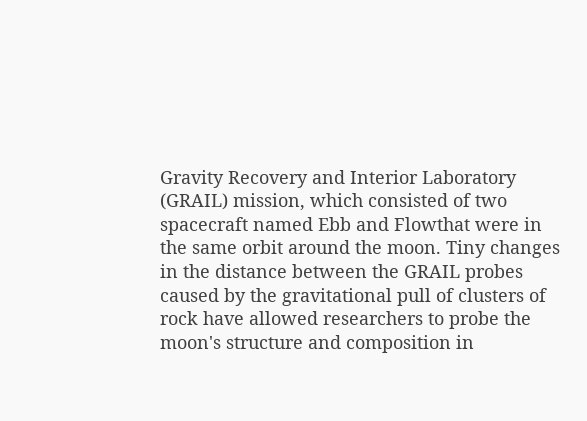Gravity Recovery and Interior Laboratory (GRAIL) mission, which consisted of two spacecraft named Ebb and Flowthat were in the same orbit around the moon. Tiny changes in the distance between the GRAIL probes caused by the gravitational pull of clusters of rock have allowed researchers to probe the moon's structure and composition in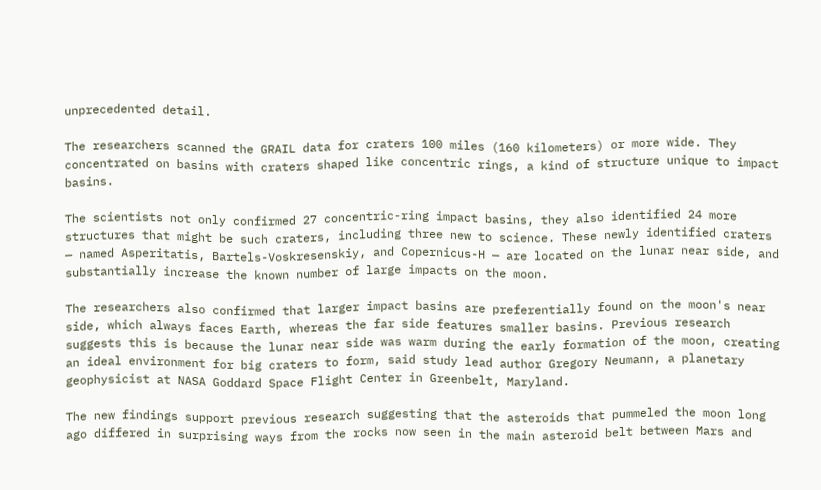unprecedented detail.

The researchers scanned the GRAIL data for craters 100 miles (160 kilometers) or more wide. They concentrated on basins with craters shaped like concentric rings, a kind of structure unique to impact basins.

The scientists not only confirmed 27 concentric-ring impact basins, they also identified 24 more structures that might be such craters, including three new to science. These newly identified craters — named Asperitatis, Bartels-Voskresenskiy, and Copernicus-H — are located on the lunar near side, and substantially increase the known number of large impacts on the moon.

The researchers also confirmed that larger impact basins are preferentially found on the moon's near side, which always faces Earth, whereas the far side features smaller basins. Previous research suggests this is because the lunar near side was warm during the early formation of the moon, creating an ideal environment for big craters to form, said study lead author Gregory Neumann, a planetary geophysicist at NASA Goddard Space Flight Center in Greenbelt, Maryland.

The new findings support previous research suggesting that the asteroids that pummeled the moon long ago differed in surprising ways from the rocks now seen in the main asteroid belt between Mars and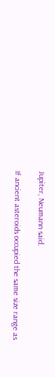Jupiter, Neumann said.

If ancient asteroids occupied the same size range as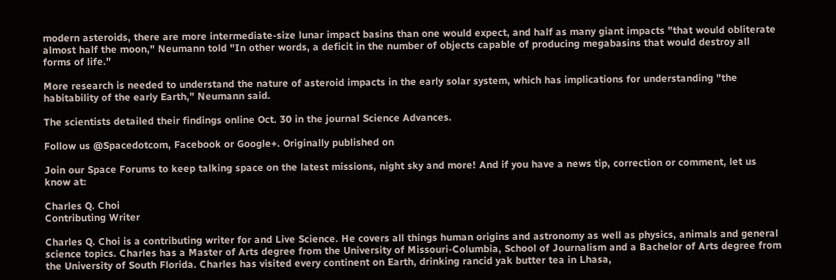modern asteroids, there are more intermediate-size lunar impact basins than one would expect, and half as many giant impacts "that would obliterate almost half the moon," Neumann told "In other words, a deficit in the number of objects capable of producing megabasins that would destroy all forms of life."

More research is needed to understand the nature of asteroid impacts in the early solar system, which has implications for understanding "the habitability of the early Earth," Neumann said.

The scientists detailed their findings online Oct. 30 in the journal Science Advances.

Follow us @Spacedotcom, Facebook or Google+. Originally published on

Join our Space Forums to keep talking space on the latest missions, night sky and more! And if you have a news tip, correction or comment, let us know at:

Charles Q. Choi
Contributing Writer

Charles Q. Choi is a contributing writer for and Live Science. He covers all things human origins and astronomy as well as physics, animals and general science topics. Charles has a Master of Arts degree from the University of Missouri-Columbia, School of Journalism and a Bachelor of Arts degree from the University of South Florida. Charles has visited every continent on Earth, drinking rancid yak butter tea in Lhasa,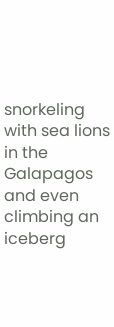snorkeling with sea lions in the Galapagos and even climbing an iceberg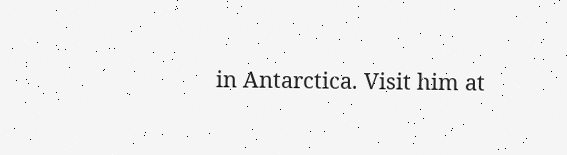in Antarctica. Visit him at